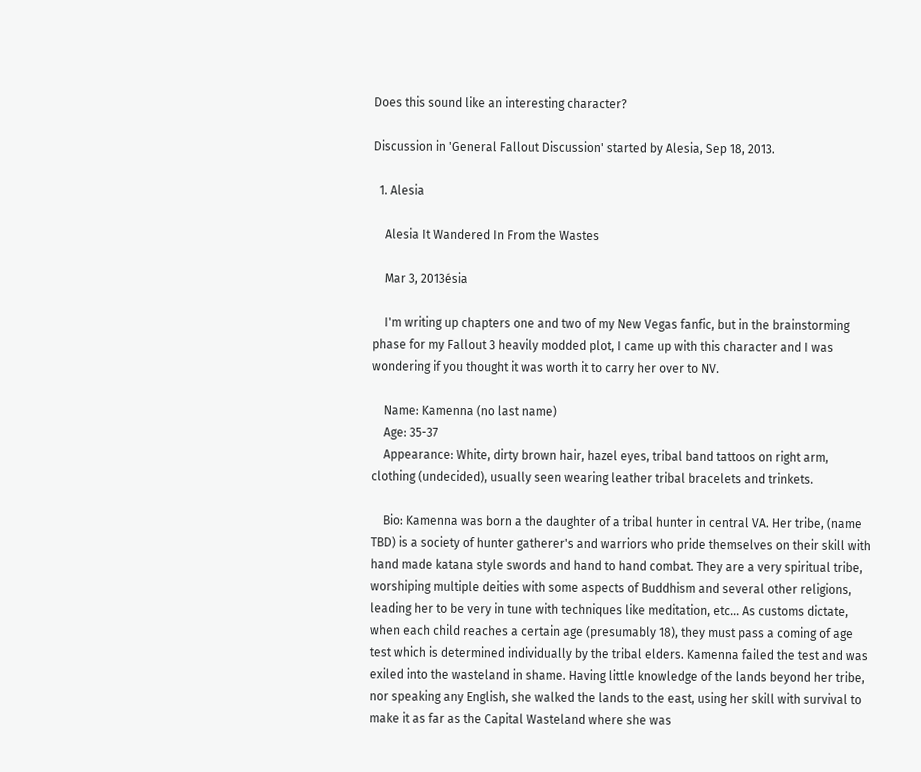Does this sound like an interesting character?

Discussion in 'General Fallout Discussion' started by Alesia, Sep 18, 2013.

  1. Alesia

    Alesia It Wandered In From the Wastes

    Mar 3, 2013ésia

    I'm writing up chapters one and two of my New Vegas fanfic, but in the brainstorming phase for my Fallout 3 heavily modded plot, I came up with this character and I was wondering if you thought it was worth it to carry her over to NV.

    Name: Kamenna (no last name)
    Age: 35-37
    Appearance: White, dirty brown hair, hazel eyes, tribal band tattoos on right arm, clothing (undecided), usually seen wearing leather tribal bracelets and trinkets.

    Bio: Kamenna was born a the daughter of a tribal hunter in central VA. Her tribe, (name TBD) is a society of hunter gatherer's and warriors who pride themselves on their skill with hand made katana style swords and hand to hand combat. They are a very spiritual tribe, worshiping multiple deities with some aspects of Buddhism and several other religions, leading her to be very in tune with techniques like meditation, etc... As customs dictate, when each child reaches a certain age (presumably 18), they must pass a coming of age test which is determined individually by the tribal elders. Kamenna failed the test and was exiled into the wasteland in shame. Having little knowledge of the lands beyond her tribe, nor speaking any English, she walked the lands to the east, using her skill with survival to make it as far as the Capital Wasteland where she was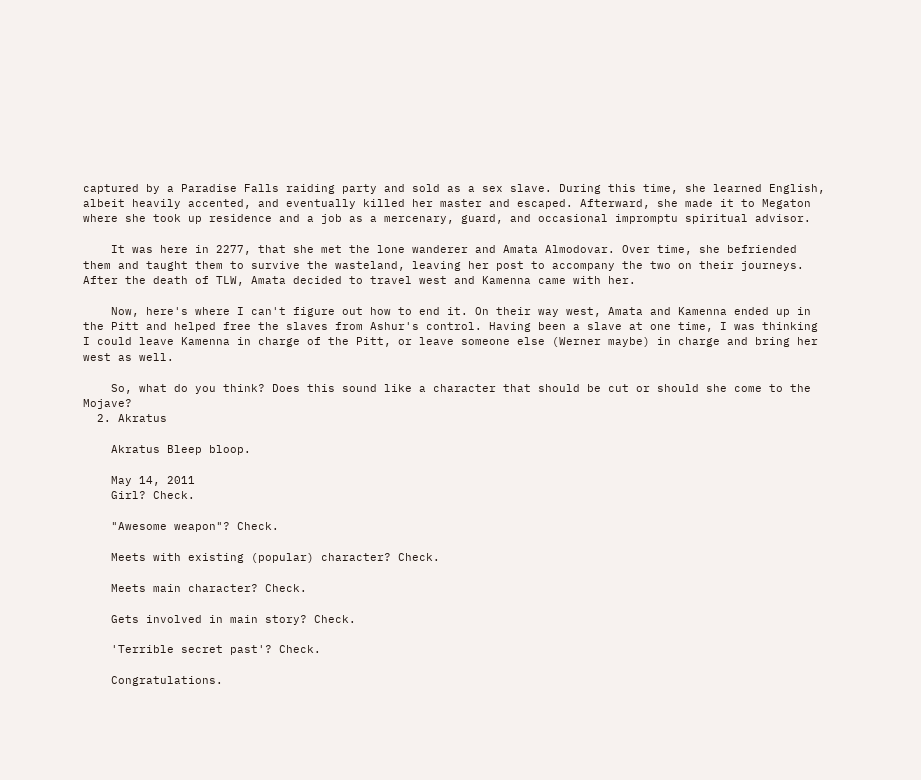captured by a Paradise Falls raiding party and sold as a sex slave. During this time, she learned English, albeit heavily accented, and eventually killed her master and escaped. Afterward, she made it to Megaton where she took up residence and a job as a mercenary, guard, and occasional impromptu spiritual advisor.

    It was here in 2277, that she met the lone wanderer and Amata Almodovar. Over time, she befriended them and taught them to survive the wasteland, leaving her post to accompany the two on their journeys. After the death of TLW, Amata decided to travel west and Kamenna came with her.

    Now, here's where I can't figure out how to end it. On their way west, Amata and Kamenna ended up in the Pitt and helped free the slaves from Ashur's control. Having been a slave at one time, I was thinking I could leave Kamenna in charge of the Pitt, or leave someone else (Werner maybe) in charge and bring her west as well.

    So, what do you think? Does this sound like a character that should be cut or should she come to the Mojave?
  2. Akratus

    Akratus Bleep bloop.

    May 14, 2011
    Girl? Check.

    "Awesome weapon"? Check.

    Meets with existing (popular) character? Check.

    Meets main character? Check.

    Gets involved in main story? Check.

    'Terrible secret past'? Check.

    Congratulations.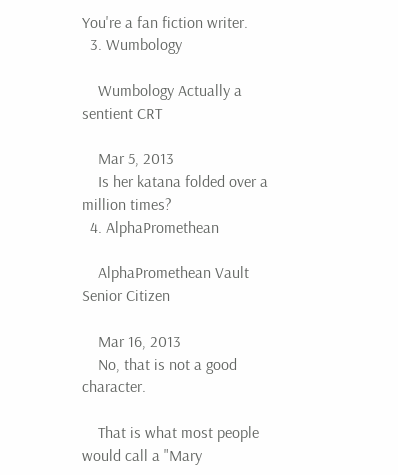You're a fan fiction writer.
  3. Wumbology

    Wumbology Actually a sentient CRT

    Mar 5, 2013
    Is her katana folded over a million times?
  4. AlphaPromethean

    AlphaPromethean Vault Senior Citizen

    Mar 16, 2013
    No, that is not a good character.

    That is what most people would call a "Mary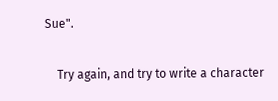Sue".

    Try again, and try to write a character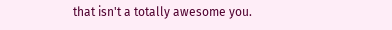that isn't a totally awesome you.